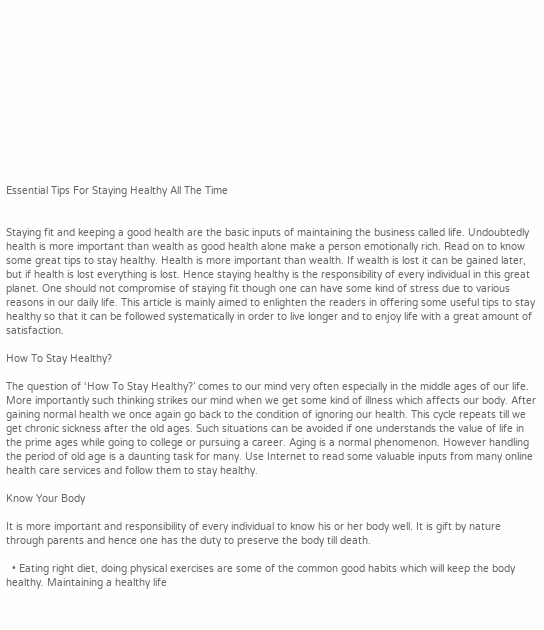Essential Tips For Staying Healthy All The Time


Staying fit and keeping a good health are the basic inputs of maintaining the business called life. Undoubtedly health is more important than wealth as good health alone make a person emotionally rich. Read on to know some great tips to stay healthy. Health is more important than wealth. If wealth is lost it can be gained later, but if health is lost everything is lost. Hence staying healthy is the responsibility of every individual in this great planet. One should not compromise of staying fit though one can have some kind of stress due to various reasons in our daily life. This article is mainly aimed to enlighten the readers in offering some useful tips to stay healthy so that it can be followed systematically in order to live longer and to enjoy life with a great amount of satisfaction.

How To Stay Healthy?

The question of ‘How To Stay Healthy?’ comes to our mind very often especially in the middle ages of our life. More importantly such thinking strikes our mind when we get some kind of illness which affects our body. After gaining normal health we once again go back to the condition of ignoring our health. This cycle repeats till we get chronic sickness after the old ages. Such situations can be avoided if one understands the value of life in the prime ages while going to college or pursuing a career. Aging is a normal phenomenon. However handling the period of old age is a daunting task for many. Use Internet to read some valuable inputs from many online health care services and follow them to stay healthy.

Know Your Body

It is more important and responsibility of every individual to know his or her body well. It is gift by nature through parents and hence one has the duty to preserve the body till death.

  • Eating right diet, doing physical exercises are some of the common good habits which will keep the body healthy. Maintaining a healthy life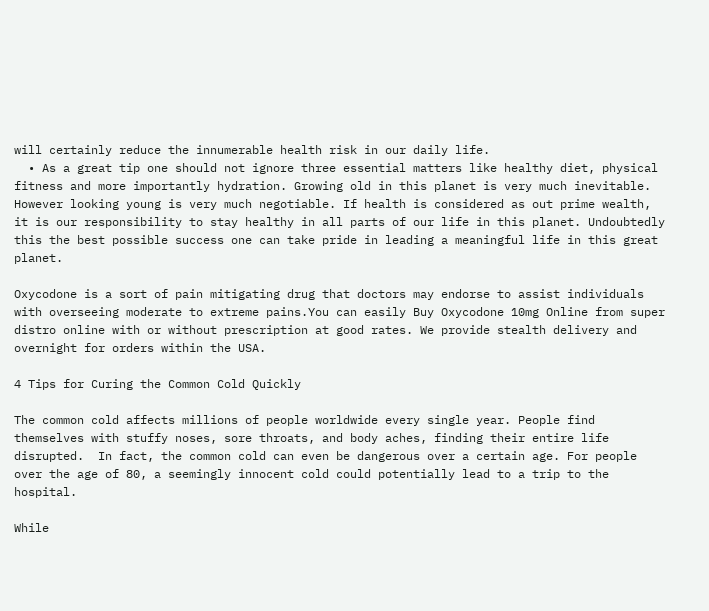will certainly reduce the innumerable health risk in our daily life.
  • As a great tip one should not ignore three essential matters like healthy diet, physical fitness and more importantly hydration. Growing old in this planet is very much inevitable. However looking young is very much negotiable. If health is considered as out prime wealth, it is our responsibility to stay healthy in all parts of our life in this planet. Undoubtedly this the best possible success one can take pride in leading a meaningful life in this great planet.

Oxycodone is a sort of pain mitigating drug that doctors may endorse to assist individuals with overseeing moderate to extreme pains.You can easily Buy Oxycodone 10mg Online from super distro online with or without prescription at good rates. We provide stealth delivery and overnight for orders within the USA.

4 Tips for Curing the Common Cold Quickly

The common cold affects millions of people worldwide every single year. People find themselves with stuffy noses, sore throats, and body aches, finding their entire life disrupted.  In fact, the common cold can even be dangerous over a certain age. For people over the age of 80, a seemingly innocent cold could potentially lead to a trip to the hospital.

While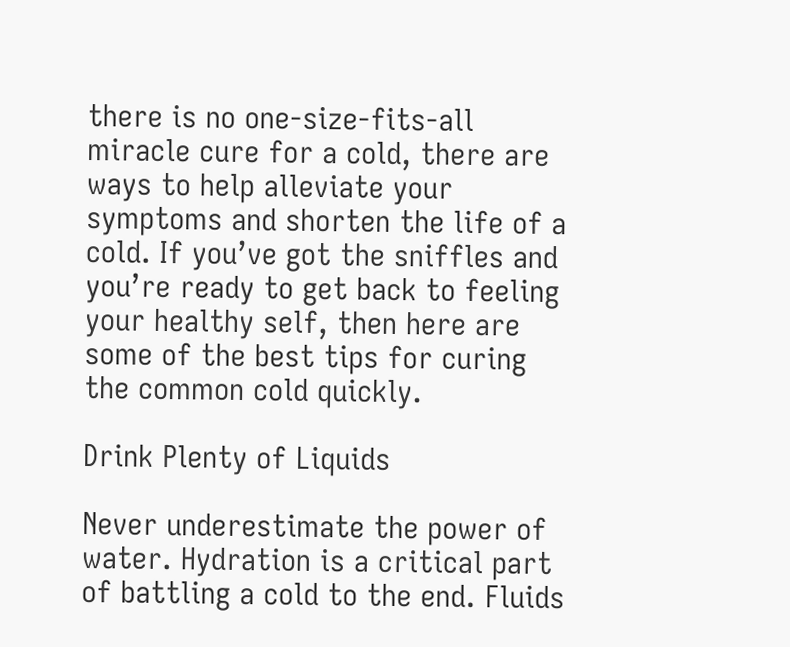there is no one-size-fits-all miracle cure for a cold, there are ways to help alleviate your symptoms and shorten the life of a cold. If you’ve got the sniffles and you’re ready to get back to feeling your healthy self, then here are some of the best tips for curing the common cold quickly.

Drink Plenty of Liquids

Never underestimate the power of water. Hydration is a critical part of battling a cold to the end. Fluids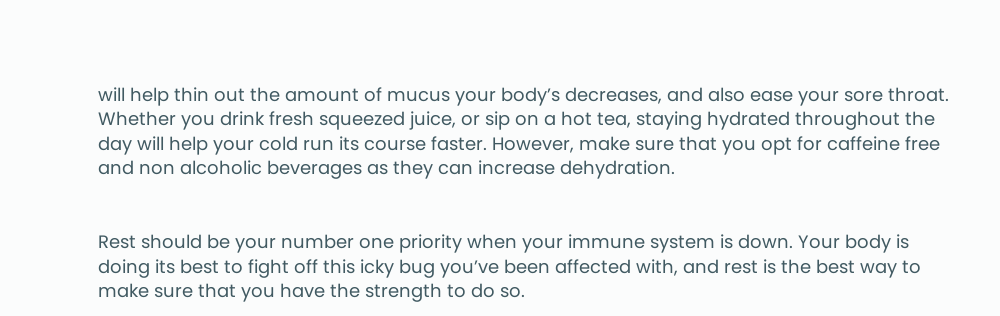will help thin out the amount of mucus your body’s decreases, and also ease your sore throat.  Whether you drink fresh squeezed juice, or sip on a hot tea, staying hydrated throughout the day will help your cold run its course faster. However, make sure that you opt for caffeine free and non alcoholic beverages as they can increase dehydration.


Rest should be your number one priority when your immune system is down. Your body is doing its best to fight off this icky bug you’ve been affected with, and rest is the best way to make sure that you have the strength to do so.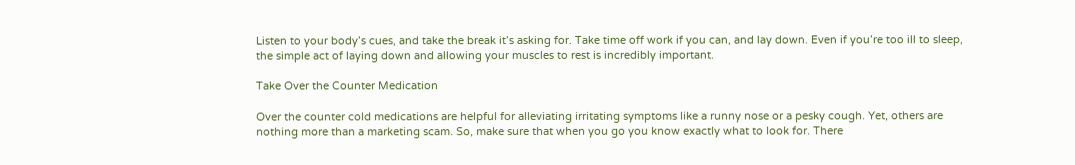Listen to your body’s cues, and take the break it’s asking for. Take time off work if you can, and lay down. Even if you’re too ill to sleep, the simple act of laying down and allowing your muscles to rest is incredibly important.

Take Over the Counter Medication

Over the counter cold medications are helpful for alleviating irritating symptoms like a runny nose or a pesky cough. Yet, others are nothing more than a marketing scam. So, make sure that when you go you know exactly what to look for. There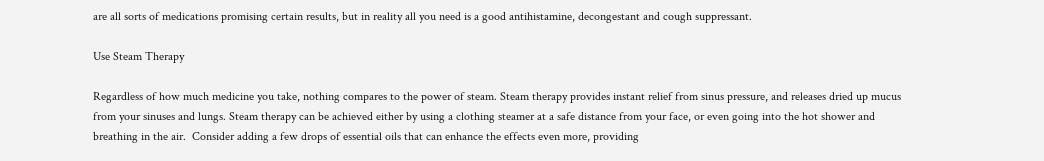are all sorts of medications promising certain results, but in reality all you need is a good antihistamine, decongestant and cough suppressant.

Use Steam Therapy

Regardless of how much medicine you take, nothing compares to the power of steam. Steam therapy provides instant relief from sinus pressure, and releases dried up mucus from your sinuses and lungs. Steam therapy can be achieved either by using a clothing steamer at a safe distance from your face, or even going into the hot shower and breathing in the air.  Consider adding a few drops of essential oils that can enhance the effects even more, providing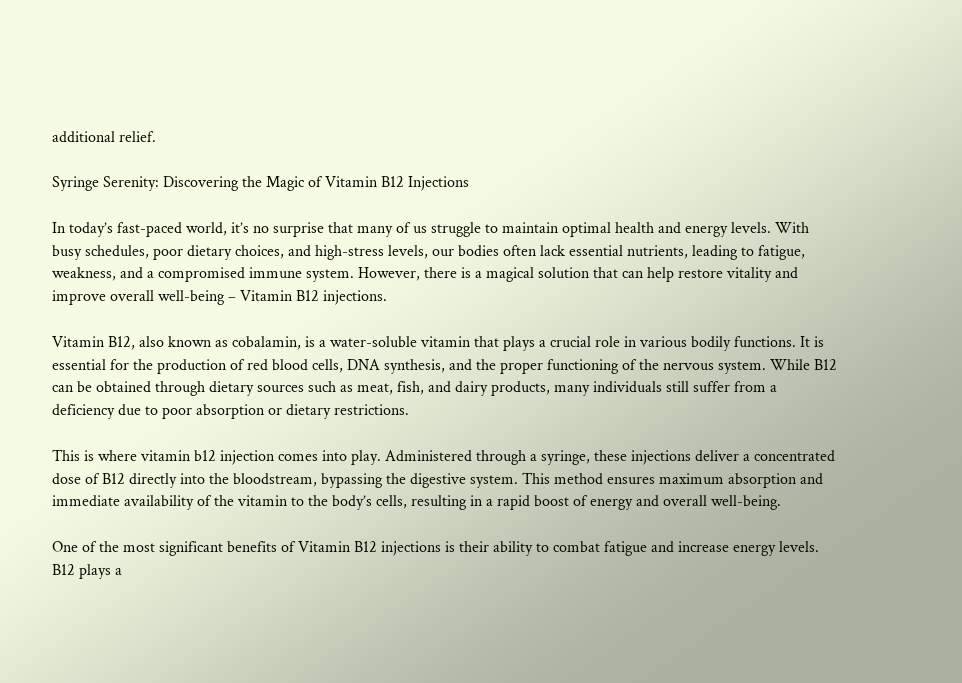additional relief.

Syringe Serenity: Discovering the Magic of Vitamin B12 Injections

In today’s fast-paced world, it’s no surprise that many of us struggle to maintain optimal health and energy levels. With busy schedules, poor dietary choices, and high-stress levels, our bodies often lack essential nutrients, leading to fatigue, weakness, and a compromised immune system. However, there is a magical solution that can help restore vitality and improve overall well-being – Vitamin B12 injections.

Vitamin B12, also known as cobalamin, is a water-soluble vitamin that plays a crucial role in various bodily functions. It is essential for the production of red blood cells, DNA synthesis, and the proper functioning of the nervous system. While B12 can be obtained through dietary sources such as meat, fish, and dairy products, many individuals still suffer from a deficiency due to poor absorption or dietary restrictions.

This is where vitamin b12 injection comes into play. Administered through a syringe, these injections deliver a concentrated dose of B12 directly into the bloodstream, bypassing the digestive system. This method ensures maximum absorption and immediate availability of the vitamin to the body’s cells, resulting in a rapid boost of energy and overall well-being.

One of the most significant benefits of Vitamin B12 injections is their ability to combat fatigue and increase energy levels. B12 plays a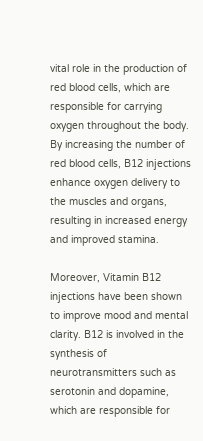vital role in the production of red blood cells, which are responsible for carrying oxygen throughout the body. By increasing the number of red blood cells, B12 injections enhance oxygen delivery to the muscles and organs, resulting in increased energy and improved stamina.

Moreover, Vitamin B12 injections have been shown to improve mood and mental clarity. B12 is involved in the synthesis of neurotransmitters such as serotonin and dopamine, which are responsible for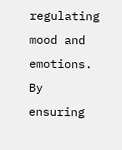regulating mood and emotions. By ensuring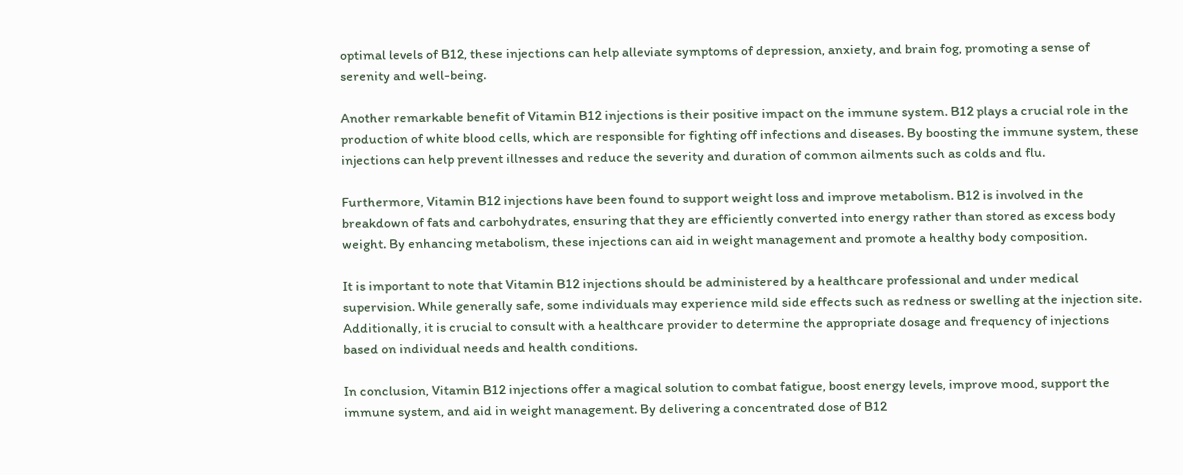optimal levels of B12, these injections can help alleviate symptoms of depression, anxiety, and brain fog, promoting a sense of serenity and well-being.

Another remarkable benefit of Vitamin B12 injections is their positive impact on the immune system. B12 plays a crucial role in the production of white blood cells, which are responsible for fighting off infections and diseases. By boosting the immune system, these injections can help prevent illnesses and reduce the severity and duration of common ailments such as colds and flu.

Furthermore, Vitamin B12 injections have been found to support weight loss and improve metabolism. B12 is involved in the breakdown of fats and carbohydrates, ensuring that they are efficiently converted into energy rather than stored as excess body weight. By enhancing metabolism, these injections can aid in weight management and promote a healthy body composition.

It is important to note that Vitamin B12 injections should be administered by a healthcare professional and under medical supervision. While generally safe, some individuals may experience mild side effects such as redness or swelling at the injection site. Additionally, it is crucial to consult with a healthcare provider to determine the appropriate dosage and frequency of injections based on individual needs and health conditions.

In conclusion, Vitamin B12 injections offer a magical solution to combat fatigue, boost energy levels, improve mood, support the immune system, and aid in weight management. By delivering a concentrated dose of B12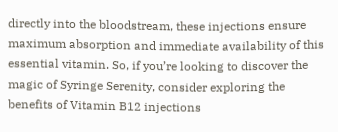directly into the bloodstream, these injections ensure maximum absorption and immediate availability of this essential vitamin. So, if you’re looking to discover the magic of Syringe Serenity, consider exploring the benefits of Vitamin B12 injections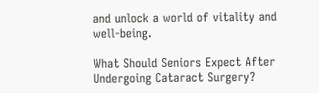and unlock a world of vitality and well-being.

What Should Seniors Expect After Undergoing Cataract Surgery?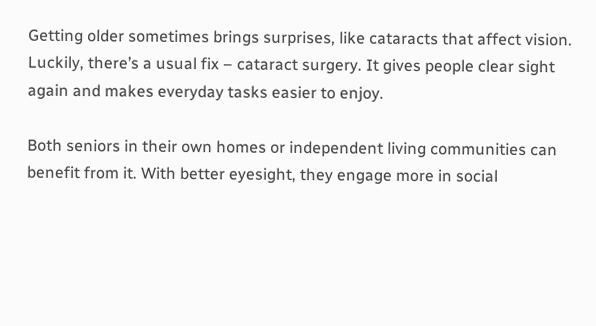Getting older sometimes brings surprises, like cataracts that affect vision. Luckily, there’s a usual fix – cataract surgery. It gives people clear sight again and makes everyday tasks easier to enjoy.

Both seniors in their own homes or independent living communities can benefit from it. With better eyesight, they engage more in social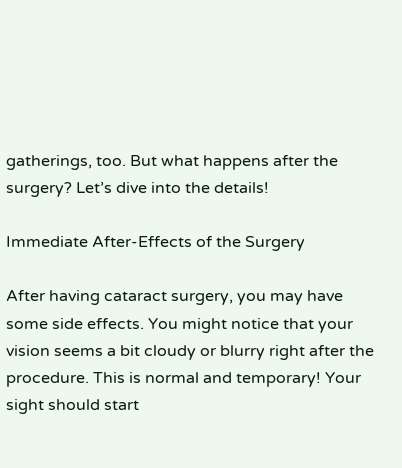gatherings, too. But what happens after the surgery? Let’s dive into the details!

Immediate After-Effects of the Surgery

After having cataract surgery, you may have some side effects. You might notice that your vision seems a bit cloudy or blurry right after the procedure. This is normal and temporary! Your sight should start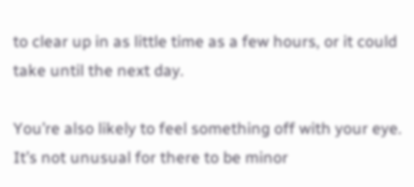to clear up in as little time as a few hours, or it could take until the next day.

You’re also likely to feel something off with your eye. It’s not unusual for there to be minor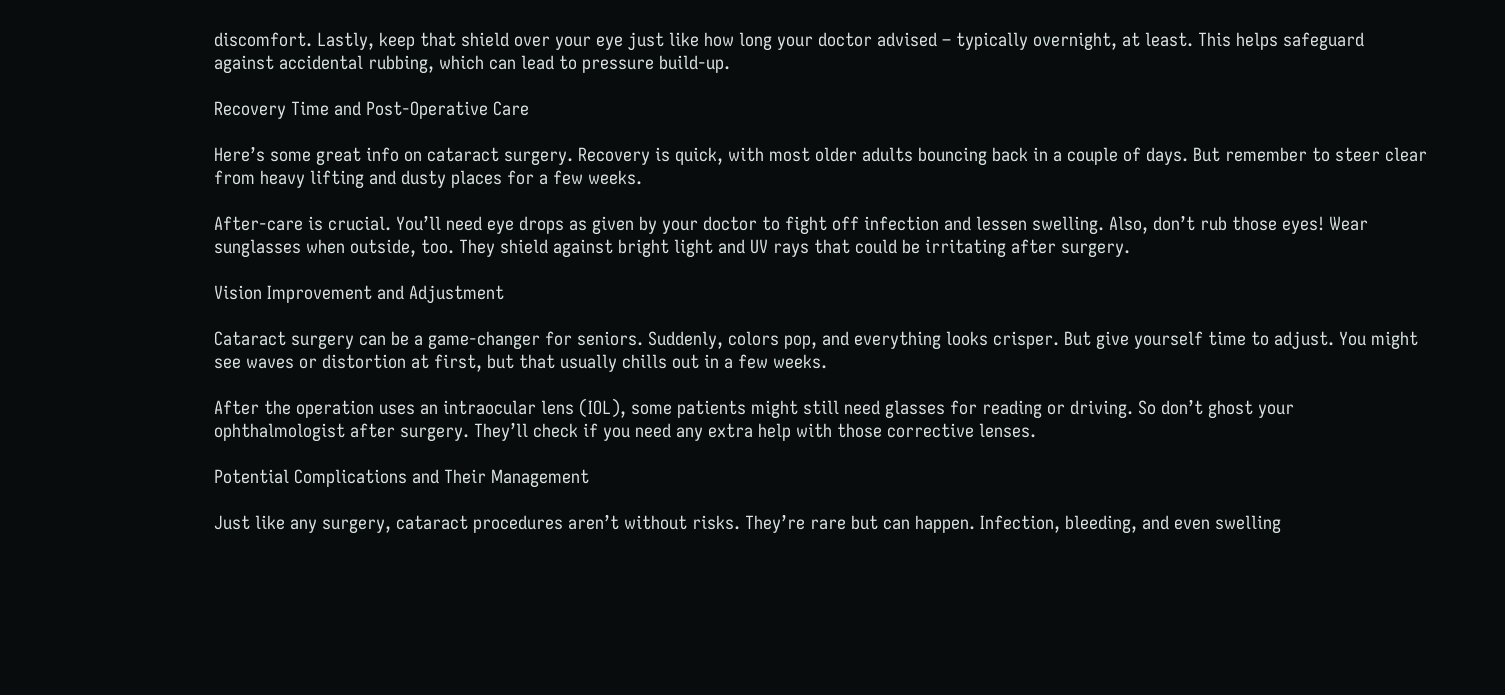discomfort. Lastly, keep that shield over your eye just like how long your doctor advised – typically overnight, at least. This helps safeguard against accidental rubbing, which can lead to pressure build-up.

Recovery Time and Post-Operative Care

Here’s some great info on cataract surgery. Recovery is quick, with most older adults bouncing back in a couple of days. But remember to steer clear from heavy lifting and dusty places for a few weeks.

After-care is crucial. You’ll need eye drops as given by your doctor to fight off infection and lessen swelling. Also, don’t rub those eyes! Wear sunglasses when outside, too. They shield against bright light and UV rays that could be irritating after surgery.

Vision Improvement and Adjustment

Cataract surgery can be a game-changer for seniors. Suddenly, colors pop, and everything looks crisper. But give yourself time to adjust. You might see waves or distortion at first, but that usually chills out in a few weeks.

After the operation uses an intraocular lens (IOL), some patients might still need glasses for reading or driving. So don’t ghost your ophthalmologist after surgery. They’ll check if you need any extra help with those corrective lenses.

Potential Complications and Their Management

Just like any surgery, cataract procedures aren’t without risks. They’re rare but can happen. Infection, bleeding, and even swelling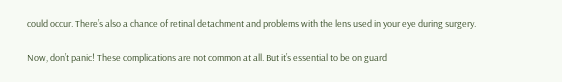could occur. There’s also a chance of retinal detachment and problems with the lens used in your eye during surgery.

Now, don’t panic! These complications are not common at all. But it’s essential to be on guard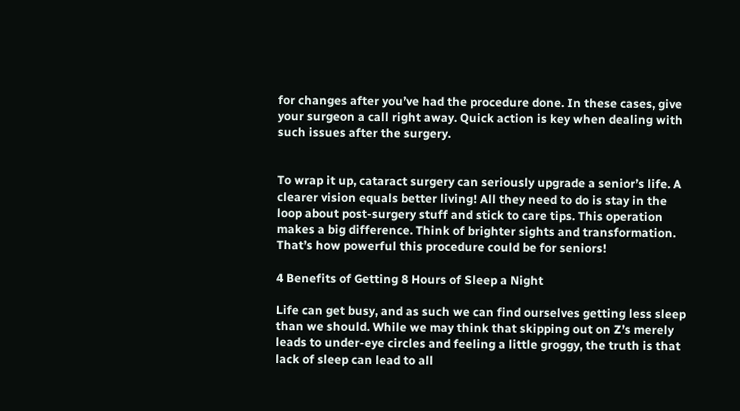for changes after you’ve had the procedure done. In these cases, give your surgeon a call right away. Quick action is key when dealing with such issues after the surgery.


To wrap it up, cataract surgery can seriously upgrade a senior’s life. A clearer vision equals better living! All they need to do is stay in the loop about post-surgery stuff and stick to care tips. This operation makes a big difference. Think of brighter sights and transformation. That’s how powerful this procedure could be for seniors!

4 Benefits of Getting 8 Hours of Sleep a Night

Life can get busy, and as such we can find ourselves getting less sleep than we should. While we may think that skipping out on Z’s merely leads to under-eye circles and feeling a little groggy, the truth is that lack of sleep can lead to all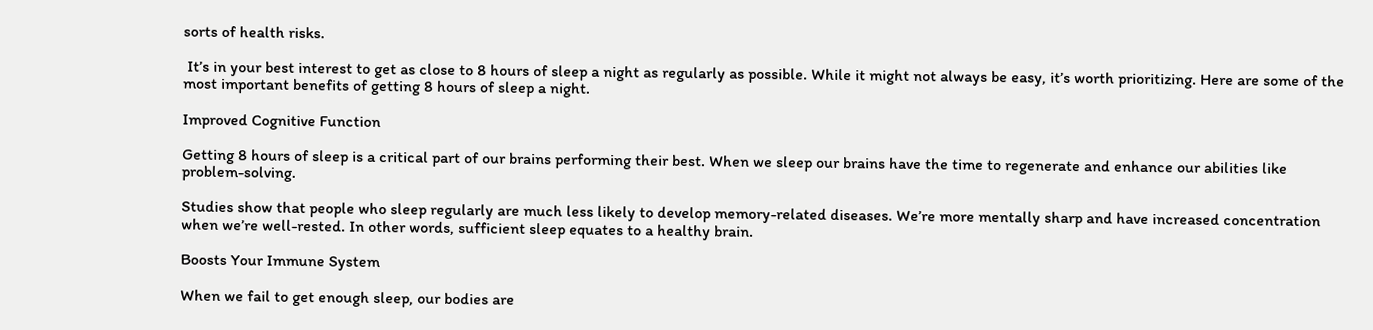sorts of health risks.

 It’s in your best interest to get as close to 8 hours of sleep a night as regularly as possible. While it might not always be easy, it’s worth prioritizing. Here are some of the most important benefits of getting 8 hours of sleep a night.

Improved Cognitive Function

Getting 8 hours of sleep is a critical part of our brains performing their best. When we sleep our brains have the time to regenerate and enhance our abilities like problem-solving.

Studies show that people who sleep regularly are much less likely to develop memory-related diseases. We’re more mentally sharp and have increased concentration when we’re well-rested. In other words, sufficient sleep equates to a healthy brain.

Boosts Your Immune System

When we fail to get enough sleep, our bodies are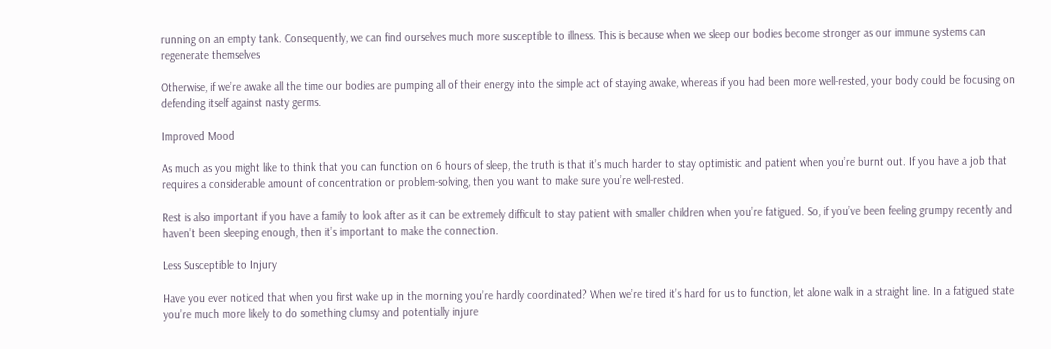running on an empty tank. Consequently, we can find ourselves much more susceptible to illness. This is because when we sleep our bodies become stronger as our immune systems can regenerate themselves

Otherwise, if we’re awake all the time our bodies are pumping all of their energy into the simple act of staying awake, whereas if you had been more well-rested, your body could be focusing on defending itself against nasty germs.

Improved Mood

As much as you might like to think that you can function on 6 hours of sleep, the truth is that it’s much harder to stay optimistic and patient when you’re burnt out. If you have a job that requires a considerable amount of concentration or problem-solving, then you want to make sure you’re well-rested.

Rest is also important if you have a family to look after as it can be extremely difficult to stay patient with smaller children when you’re fatigued. So, if you’ve been feeling grumpy recently and haven’t been sleeping enough, then it’s important to make the connection.

Less Susceptible to Injury

Have you ever noticed that when you first wake up in the morning you’re hardly coordinated? When we’re tired it’s hard for us to function, let alone walk in a straight line. In a fatigued state you’re much more likely to do something clumsy and potentially injure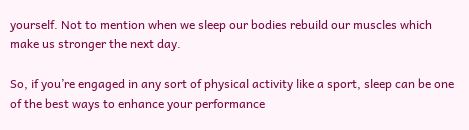yourself. Not to mention when we sleep our bodies rebuild our muscles which make us stronger the next day.

So, if you’re engaged in any sort of physical activity like a sport, sleep can be one of the best ways to enhance your performance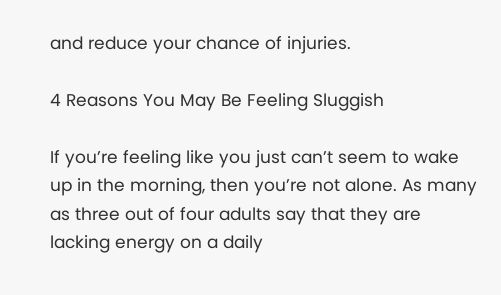and reduce your chance of injuries.

4 Reasons You May Be Feeling Sluggish

If you’re feeling like you just can’t seem to wake up in the morning, then you’re not alone. As many as three out of four adults say that they are lacking energy on a daily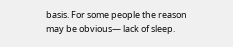basis. For some people the reason may be obvious— lack of sleep.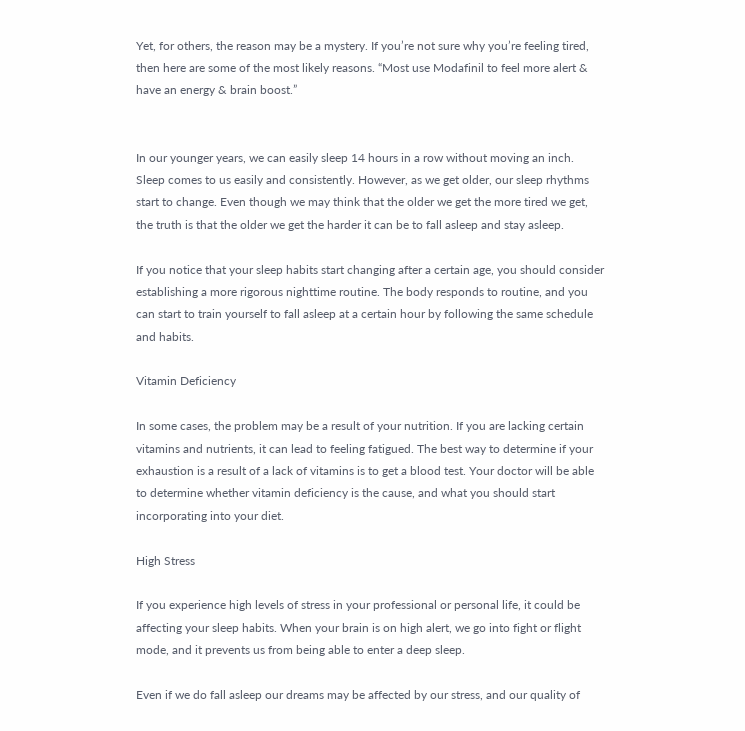Yet, for others, the reason may be a mystery. If you’re not sure why you’re feeling tired, then here are some of the most likely reasons. “Most use Modafinil to feel more alert & have an energy & brain boost.”


In our younger years, we can easily sleep 14 hours in a row without moving an inch. Sleep comes to us easily and consistently. However, as we get older, our sleep rhythms start to change. Even though we may think that the older we get the more tired we get, the truth is that the older we get the harder it can be to fall asleep and stay asleep.

If you notice that your sleep habits start changing after a certain age, you should consider establishing a more rigorous nighttime routine. The body responds to routine, and you can start to train yourself to fall asleep at a certain hour by following the same schedule and habits.

Vitamin Deficiency

In some cases, the problem may be a result of your nutrition. If you are lacking certain vitamins and nutrients, it can lead to feeling fatigued. The best way to determine if your exhaustion is a result of a lack of vitamins is to get a blood test. Your doctor will be able to determine whether vitamin deficiency is the cause, and what you should start incorporating into your diet.

High Stress

If you experience high levels of stress in your professional or personal life, it could be affecting your sleep habits. When your brain is on high alert, we go into fight or flight mode, and it prevents us from being able to enter a deep sleep.

Even if we do fall asleep our dreams may be affected by our stress, and our quality of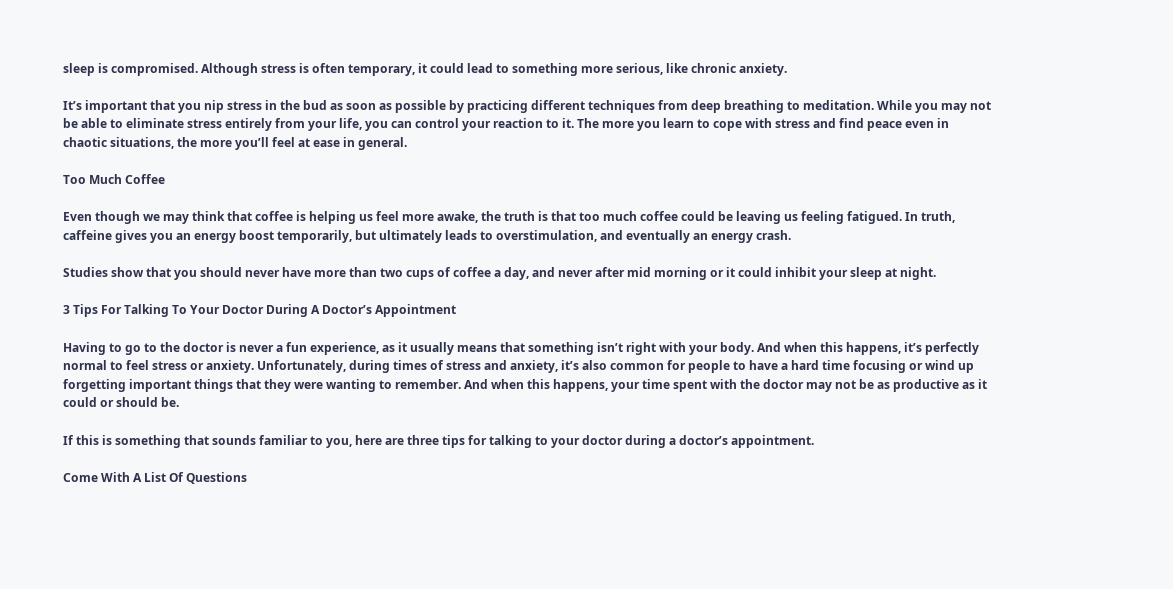sleep is compromised. Although stress is often temporary, it could lead to something more serious, like chronic anxiety.

It’s important that you nip stress in the bud as soon as possible by practicing different techniques from deep breathing to meditation. While you may not be able to eliminate stress entirely from your life, you can control your reaction to it. The more you learn to cope with stress and find peace even in chaotic situations, the more you’ll feel at ease in general.

Too Much Coffee

Even though we may think that coffee is helping us feel more awake, the truth is that too much coffee could be leaving us feeling fatigued. In truth, caffeine gives you an energy boost temporarily, but ultimately leads to overstimulation, and eventually an energy crash.

Studies show that you should never have more than two cups of coffee a day, and never after mid morning or it could inhibit your sleep at night.

3 Tips For Talking To Your Doctor During A Doctor’s Appointment

Having to go to the doctor is never a fun experience, as it usually means that something isn’t right with your body. And when this happens, it’s perfectly normal to feel stress or anxiety. Unfortunately, during times of stress and anxiety, it’s also common for people to have a hard time focusing or wind up forgetting important things that they were wanting to remember. And when this happens, your time spent with the doctor may not be as productive as it could or should be.

If this is something that sounds familiar to you, here are three tips for talking to your doctor during a doctor’s appointment.

Come With A List Of Questions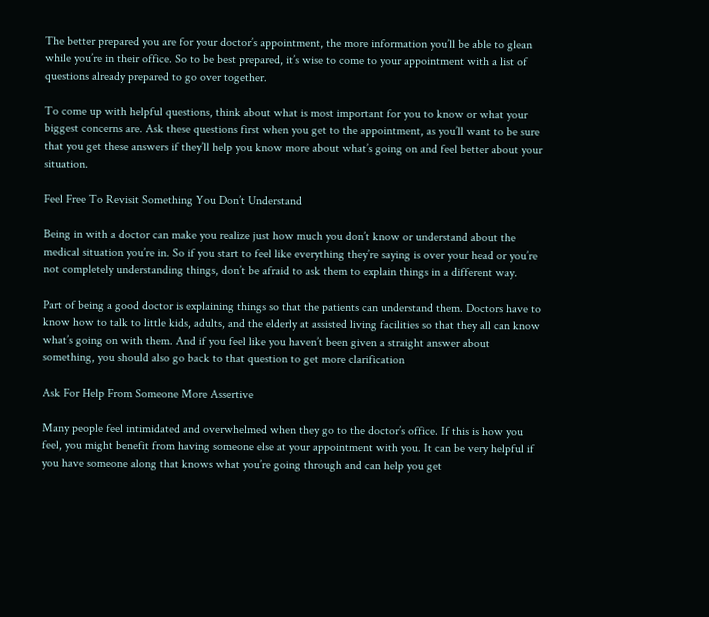The better prepared you are for your doctor’s appointment, the more information you’ll be able to glean while you’re in their office. So to be best prepared, it’s wise to come to your appointment with a list of questions already prepared to go over together.

To come up with helpful questions, think about what is most important for you to know or what your biggest concerns are. Ask these questions first when you get to the appointment, as you’ll want to be sure that you get these answers if they’ll help you know more about what’s going on and feel better about your situation.

Feel Free To Revisit Something You Don’t Understand

Being in with a doctor can make you realize just how much you don’t know or understand about the medical situation you’re in. So if you start to feel like everything they’re saying is over your head or you’re not completely understanding things, don’t be afraid to ask them to explain things in a different way.

Part of being a good doctor is explaining things so that the patients can understand them. Doctors have to know how to talk to little kids, adults, and the elderly at assisted living facilities so that they all can know what’s going on with them. And if you feel like you haven’t been given a straight answer about something, you should also go back to that question to get more clarification

Ask For Help From Someone More Assertive

Many people feel intimidated and overwhelmed when they go to the doctor’s office. If this is how you feel, you might benefit from having someone else at your appointment with you. It can be very helpful if you have someone along that knows what you’re going through and can help you get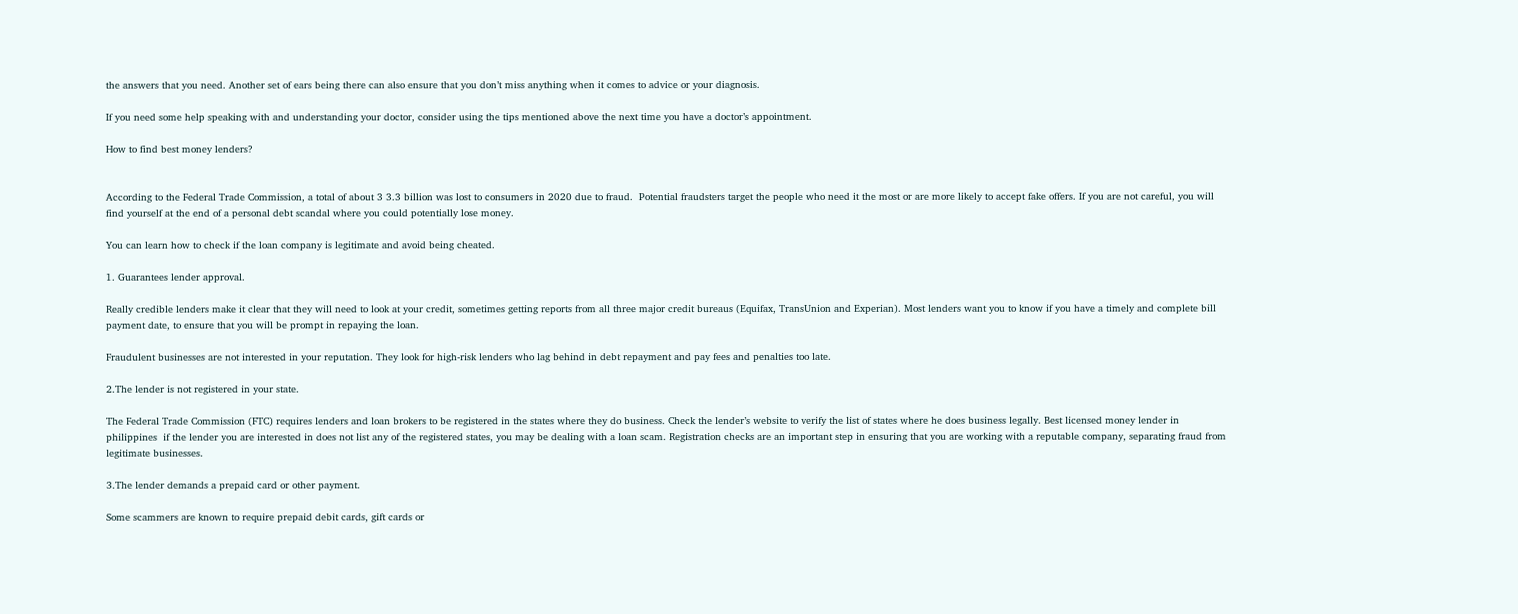the answers that you need. Another set of ears being there can also ensure that you don’t miss anything when it comes to advice or your diagnosis.

If you need some help speaking with and understanding your doctor, consider using the tips mentioned above the next time you have a doctor’s appointment.

How to find best money lenders?


According to the Federal Trade Commission, a total of about 3 3.3 billion was lost to consumers in 2020 due to fraud.  Potential fraudsters target the people who need it the most or are more likely to accept fake offers. If you are not careful, you will find yourself at the end of a personal debt scandal where you could potentially lose money.

You can learn how to check if the loan company is legitimate and avoid being cheated.

1. Guarantees lender approval.

Really credible lenders make it clear that they will need to look at your credit, sometimes getting reports from all three major credit bureaus (Equifax, TransUnion and Experian). Most lenders want you to know if you have a timely and complete bill payment date, to ensure that you will be prompt in repaying the loan.

Fraudulent businesses are not interested in your reputation. They look for high-risk lenders who lag behind in debt repayment and pay fees and penalties too late.

2.The lender is not registered in your state.

The Federal Trade Commission (FTC) requires lenders and loan brokers to be registered in the states where they do business. Check the lender’s website to verify the list of states where he does business legally. Best licensed money lender in philippines  if the lender you are interested in does not list any of the registered states, you may be dealing with a loan scam. Registration checks are an important step in ensuring that you are working with a reputable company, separating fraud from legitimate businesses.

3.The lender demands a prepaid card or other payment.

Some scammers are known to require prepaid debit cards, gift cards or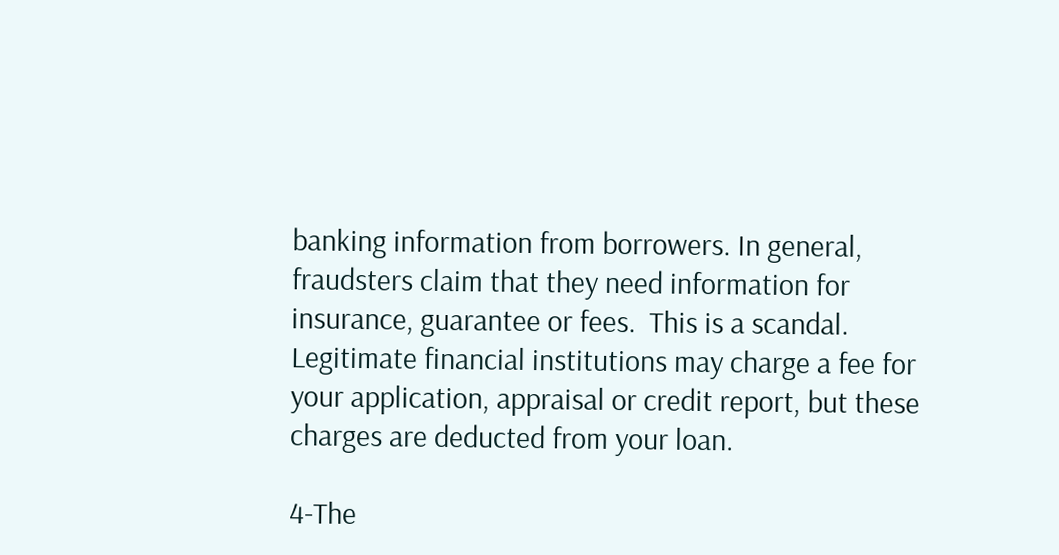banking information from borrowers. In general, fraudsters claim that they need information for insurance, guarantee or fees.  This is a scandal. Legitimate financial institutions may charge a fee for your application, appraisal or credit report, but these charges are deducted from your loan.

4-The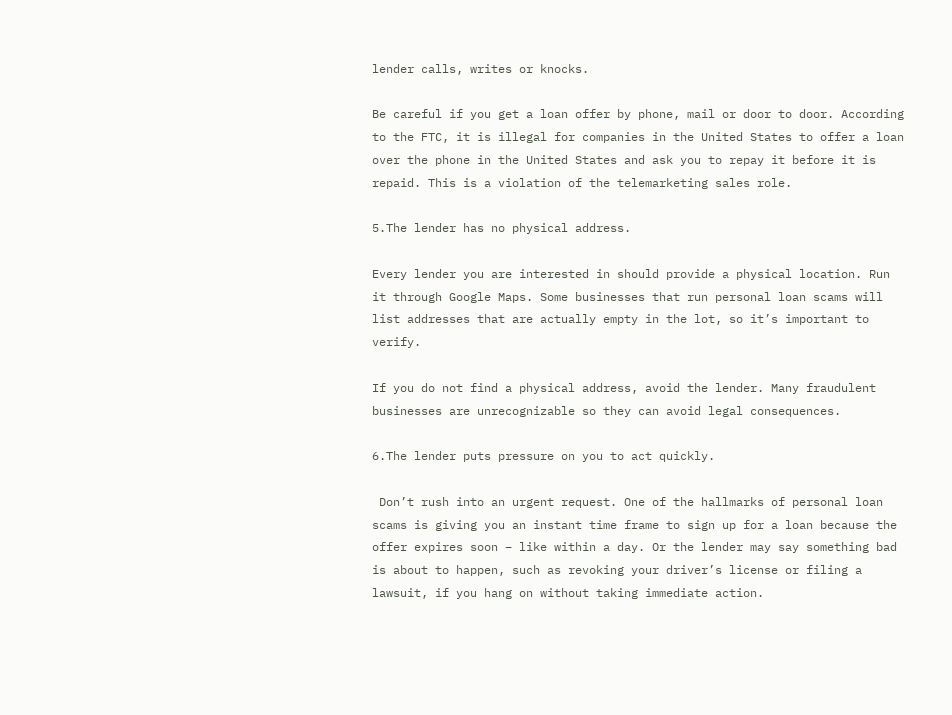lender calls, writes or knocks.

Be careful if you get a loan offer by phone, mail or door to door. According to the FTC, it is illegal for companies in the United States to offer a loan over the phone in the United States and ask you to repay it before it is repaid. This is a violation of the telemarketing sales role.

5.The lender has no physical address.

Every lender you are interested in should provide a physical location. Run it through Google Maps. Some businesses that run personal loan scams will list addresses that are actually empty in the lot, so it’s important to verify.

If you do not find a physical address, avoid the lender. Many fraudulent businesses are unrecognizable so they can avoid legal consequences.

6.The lender puts pressure on you to act quickly.

 Don’t rush into an urgent request. One of the hallmarks of personal loan scams is giving you an instant time frame to sign up for a loan because the offer expires soon – like within a day. Or the lender may say something bad is about to happen, such as revoking your driver’s license or filing a lawsuit, if you hang on without taking immediate action.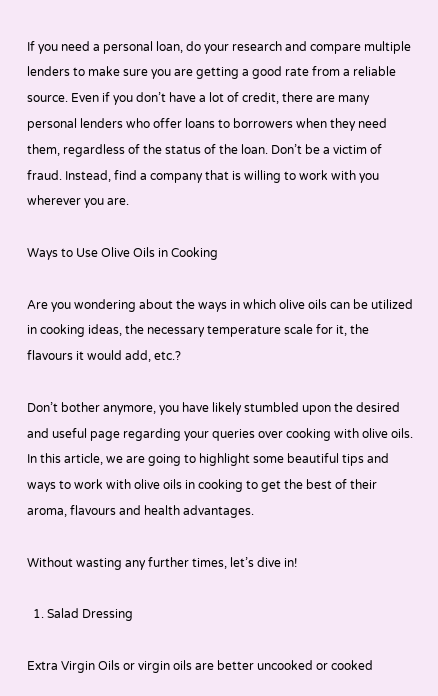If you need a personal loan, do your research and compare multiple lenders to make sure you are getting a good rate from a reliable source. Even if you don’t have a lot of credit, there are many personal lenders who offer loans to borrowers when they need them, regardless of the status of the loan. Don’t be a victim of fraud. Instead, find a company that is willing to work with you wherever you are.

Ways to Use Olive Oils in Cooking

Are you wondering about the ways in which olive oils can be utilized in cooking ideas, the necessary temperature scale for it, the flavours it would add, etc.?

Don’t bother anymore, you have likely stumbled upon the desired and useful page regarding your queries over cooking with olive oils. In this article, we are going to highlight some beautiful tips and ways to work with olive oils in cooking to get the best of their aroma, flavours and health advantages.

Without wasting any further times, let’s dive in!

  1. Salad Dressing

Extra Virgin Oils or virgin oils are better uncooked or cooked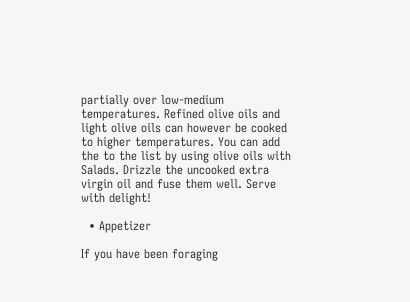partially over low-medium temperatures. Refined olive oils and light olive oils can however be cooked to higher temperatures. You can add the to the list by using olive oils with Salads. Drizzle the uncooked extra virgin oil and fuse them well. Serve with delight!

  • Appetizer

If you have been foraging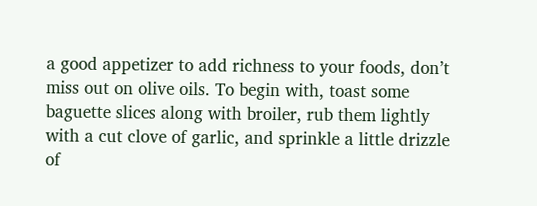a good appetizer to add richness to your foods, don’t miss out on olive oils. To begin with, toast some baguette slices along with broiler, rub them lightly with a cut clove of garlic, and sprinkle a little drizzle of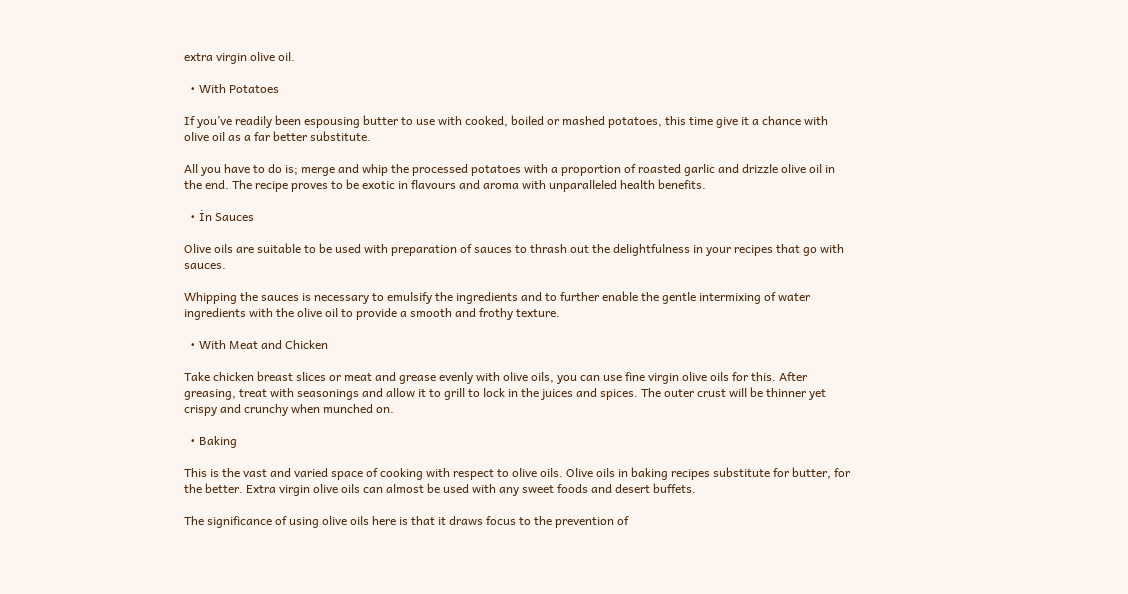extra virgin olive oil.

  • With Potatoes

If you’ve readily been espousing butter to use with cooked, boiled or mashed potatoes, this time give it a chance with olive oil as a far better substitute.

All you have to do is; merge and whip the processed potatoes with a proportion of roasted garlic and drizzle olive oil in the end. The recipe proves to be exotic in flavours and aroma with unparalleled health benefits.

  • İn Sauces

Olive oils are suitable to be used with preparation of sauces to thrash out the delightfulness in your recipes that go with sauces.

Whipping the sauces is necessary to emulsify the ingredients and to further enable the gentle intermixing of water ingredients with the olive oil to provide a smooth and frothy texture.

  • With Meat and Chicken

Take chicken breast slices or meat and grease evenly with olive oils, you can use fine virgin olive oils for this. After greasing, treat with seasonings and allow it to grill to lock in the juices and spices. The outer crust will be thinner yet crispy and crunchy when munched on.

  • Baking

This is the vast and varied space of cooking with respect to olive oils. Olive oils in baking recipes substitute for butter, for the better. Extra virgin olive oils can almost be used with any sweet foods and desert buffets.

The significance of using olive oils here is that it draws focus to the prevention of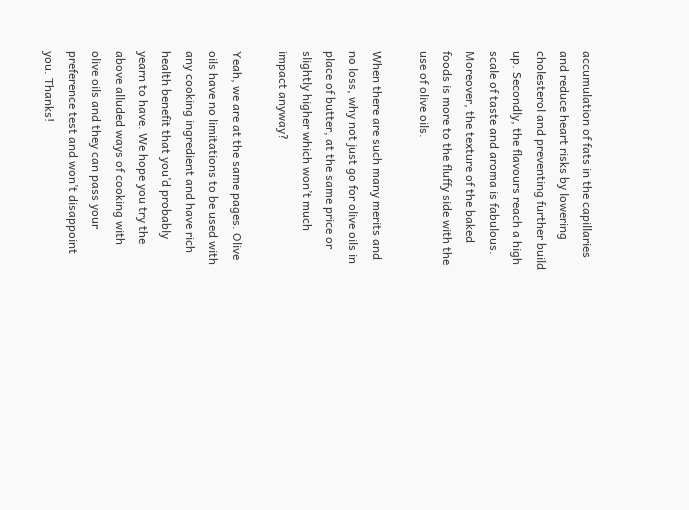accumulation of fats in the capillaries and reduce heart risks by lowering cholesterol and preventing further build up. Secondly, the flavours reach a high scale of taste and aroma is fabulous. Moreover, the texture of the baked foods is more to the fluffy side with the use of olive oils.

When there are such many merits and no loss, why not just go for olive oils in place of butter, at the same price or slightly higher which won’t much impact anyway?

Yeah, we are at the same pages. Olive oils have no limitations to be used with any cooking ingredient and have rich health benefit that you’d probably yearn to have. We hope you try the above alluded ways of cooking with olive oils and they can pass your preference test and won’t disappoint you. Thanks!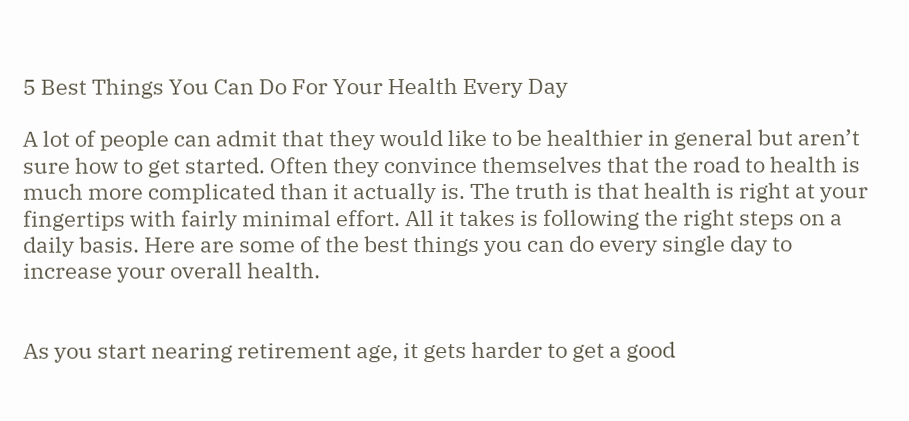5 Best Things You Can Do For Your Health Every Day

A lot of people can admit that they would like to be healthier in general but aren’t sure how to get started. Often they convince themselves that the road to health is much more complicated than it actually is. The truth is that health is right at your fingertips with fairly minimal effort. All it takes is following the right steps on a daily basis. Here are some of the best things you can do every single day to increase your overall health.


As you start nearing retirement age, it gets harder to get a good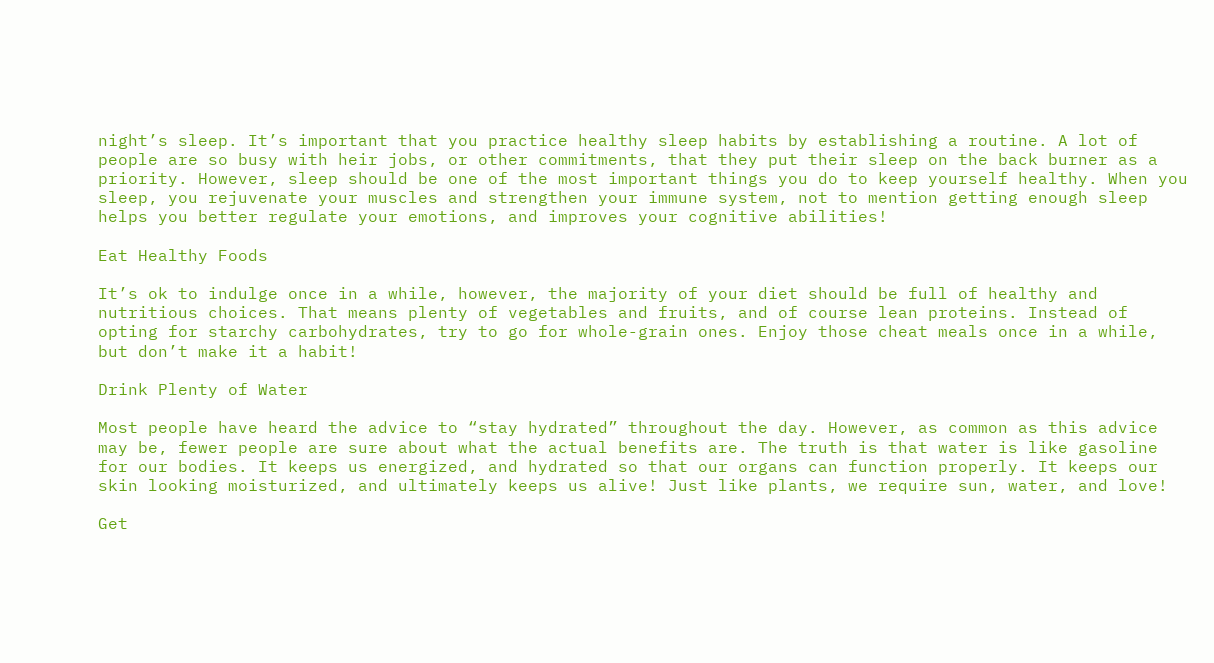night’s sleep. It’s important that you practice healthy sleep habits by establishing a routine. A lot of people are so busy with heir jobs, or other commitments, that they put their sleep on the back burner as a priority. However, sleep should be one of the most important things you do to keep yourself healthy. When you sleep, you rejuvenate your muscles and strengthen your immune system, not to mention getting enough sleep helps you better regulate your emotions, and improves your cognitive abilities!

Eat Healthy Foods

It’s ok to indulge once in a while, however, the majority of your diet should be full of healthy and nutritious choices. That means plenty of vegetables and fruits, and of course lean proteins. Instead of opting for starchy carbohydrates, try to go for whole-grain ones. Enjoy those cheat meals once in a while, but don’t make it a habit!

Drink Plenty of Water

Most people have heard the advice to “stay hydrated” throughout the day. However, as common as this advice may be, fewer people are sure about what the actual benefits are. The truth is that water is like gasoline for our bodies. It keeps us energized, and hydrated so that our organs can function properly. It keeps our skin looking moisturized, and ultimately keeps us alive! Just like plants, we require sun, water, and love!

Get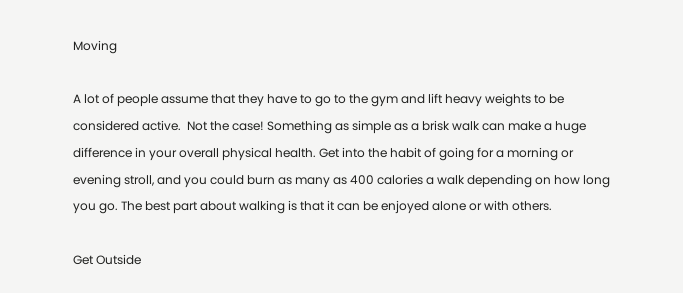Moving

A lot of people assume that they have to go to the gym and lift heavy weights to be considered active.  Not the case! Something as simple as a brisk walk can make a huge difference in your overall physical health. Get into the habit of going for a morning or evening stroll, and you could burn as many as 400 calories a walk depending on how long you go. The best part about walking is that it can be enjoyed alone or with others.

Get Outside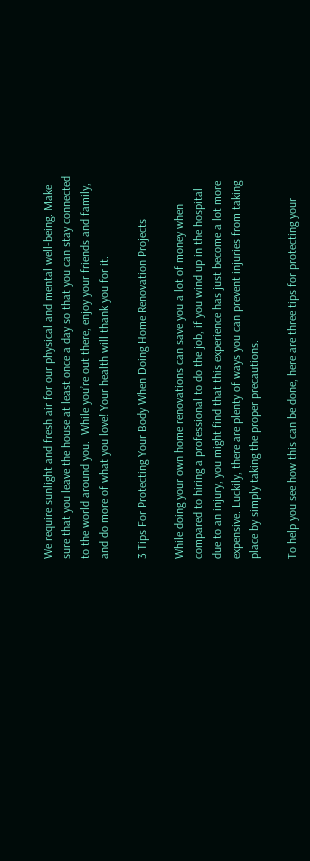We require sunlight and fresh air for our physical and mental well-being. Make sure that you leave the house at least once a day so that you can stay connected to the world around you.  While you’re out there, enjoy your friends and family, and do more of what you love! Your health will thank you for it.

3 Tips For Protecting Your Body When Doing Home Renovation Projects

While doing your own home renovations can save you a lot of money when compared to hiring a professional to do the job, if you wind up in the hospital due to an injury, you might find that this experience has just become a lot more expensive. Luckily, there are plenty of ways you can prevent injuries from taking place by simply taking the proper precautions.

To help you see how this can be done, here are three tips for protecting your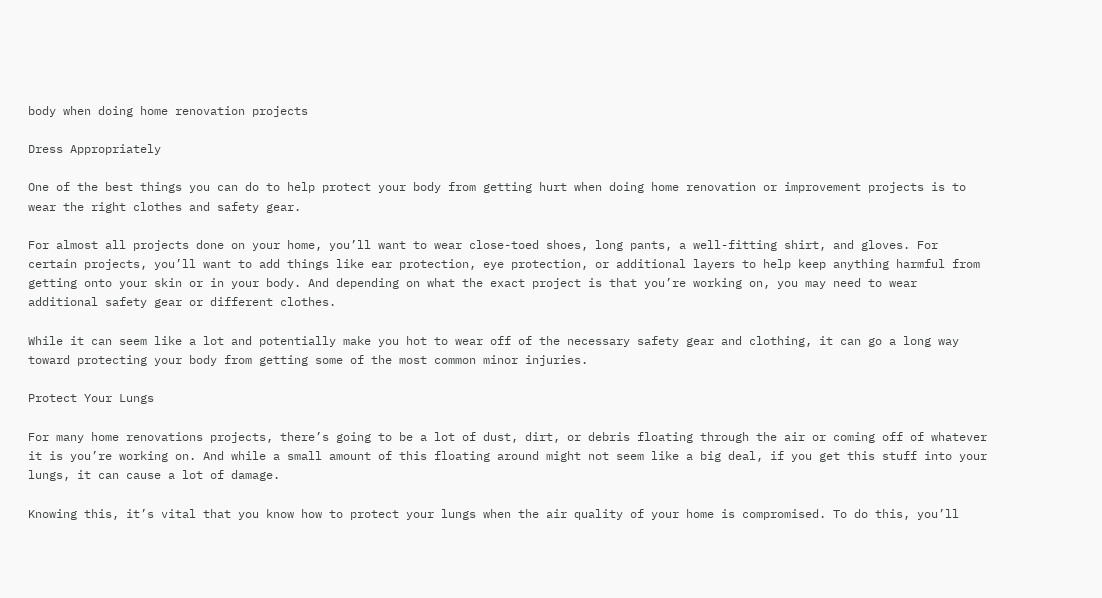body when doing home renovation projects

Dress Appropriately

One of the best things you can do to help protect your body from getting hurt when doing home renovation or improvement projects is to wear the right clothes and safety gear.

For almost all projects done on your home, you’ll want to wear close-toed shoes, long pants, a well-fitting shirt, and gloves. For certain projects, you’ll want to add things like ear protection, eye protection, or additional layers to help keep anything harmful from getting onto your skin or in your body. And depending on what the exact project is that you’re working on, you may need to wear additional safety gear or different clothes.

While it can seem like a lot and potentially make you hot to wear off of the necessary safety gear and clothing, it can go a long way toward protecting your body from getting some of the most common minor injuries.

Protect Your Lungs

For many home renovations projects, there’s going to be a lot of dust, dirt, or debris floating through the air or coming off of whatever it is you’re working on. And while a small amount of this floating around might not seem like a big deal, if you get this stuff into your lungs, it can cause a lot of damage.

Knowing this, it’s vital that you know how to protect your lungs when the air quality of your home is compromised. To do this, you’ll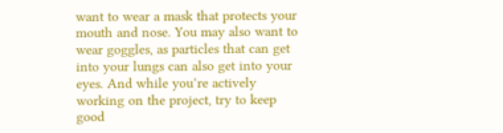want to wear a mask that protects your mouth and nose. You may also want to wear goggles, as particles that can get into your lungs can also get into your eyes. And while you’re actively working on the project, try to keep good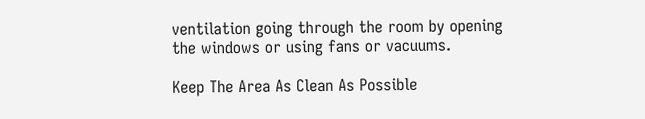ventilation going through the room by opening the windows or using fans or vacuums.

Keep The Area As Clean As Possible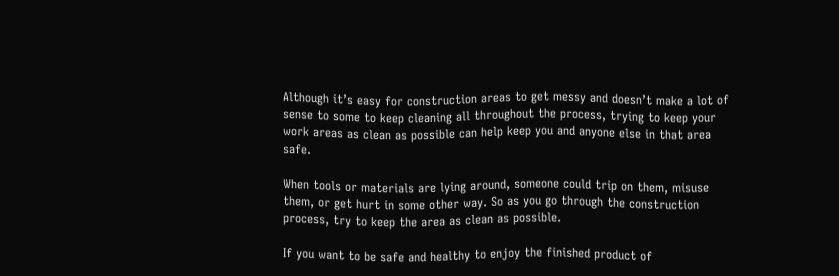Although it’s easy for construction areas to get messy and doesn’t make a lot of sense to some to keep cleaning all throughout the process, trying to keep your work areas as clean as possible can help keep you and anyone else in that area safe.

When tools or materials are lying around, someone could trip on them, misuse them, or get hurt in some other way. So as you go through the construction process, try to keep the area as clean as possible.

If you want to be safe and healthy to enjoy the finished product of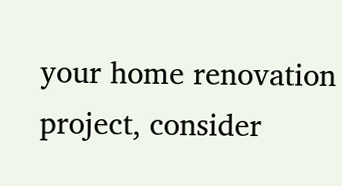your home renovation project, consider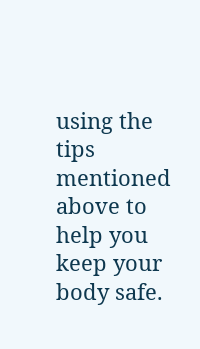using the tips mentioned above to help you keep your body safe.